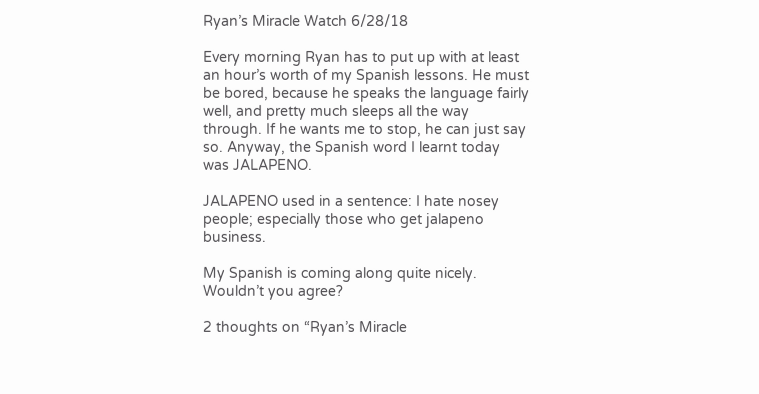Ryan’s Miracle Watch 6/28/18

Every morning Ryan has to put up with at least an hour’s worth of my Spanish lessons. He must be bored, because he speaks the language fairly well, and pretty much sleeps all the way through. If he wants me to stop, he can just say so. Anyway, the Spanish word I learnt today was JALAPENO.

JALAPENO used in a sentence: I hate nosey people; especially those who get jalapeno business.

My Spanish is coming along quite nicely. Wouldn’t you agree?

2 thoughts on “Ryan’s Miracle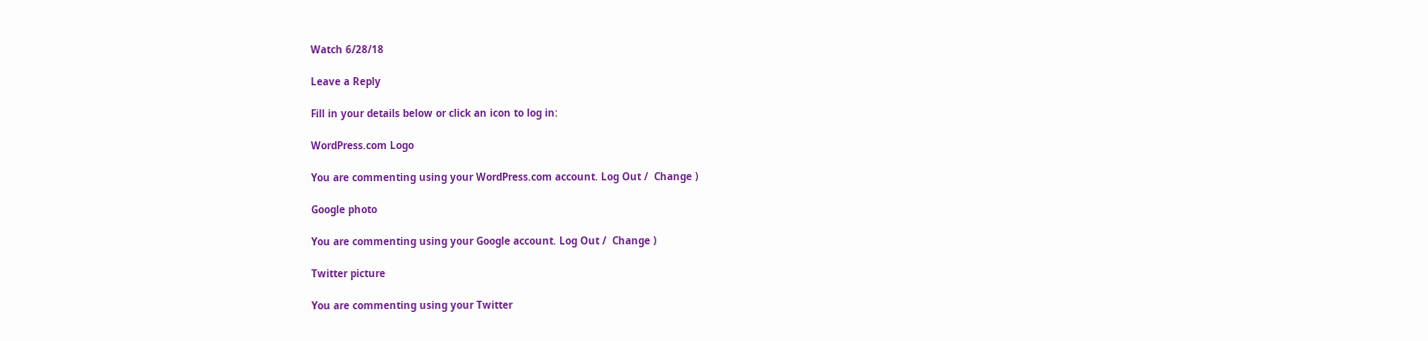Watch 6/28/18

Leave a Reply

Fill in your details below or click an icon to log in:

WordPress.com Logo

You are commenting using your WordPress.com account. Log Out /  Change )

Google photo

You are commenting using your Google account. Log Out /  Change )

Twitter picture

You are commenting using your Twitter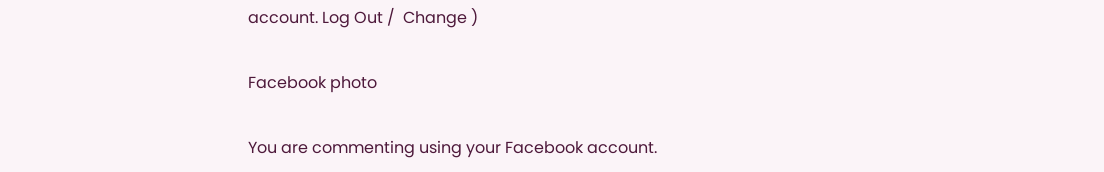account. Log Out /  Change )

Facebook photo

You are commenting using your Facebook account.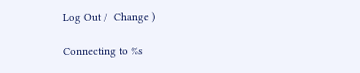Log Out /  Change )

Connecting to %s